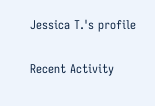Jessica T.'s profile

Recent Activity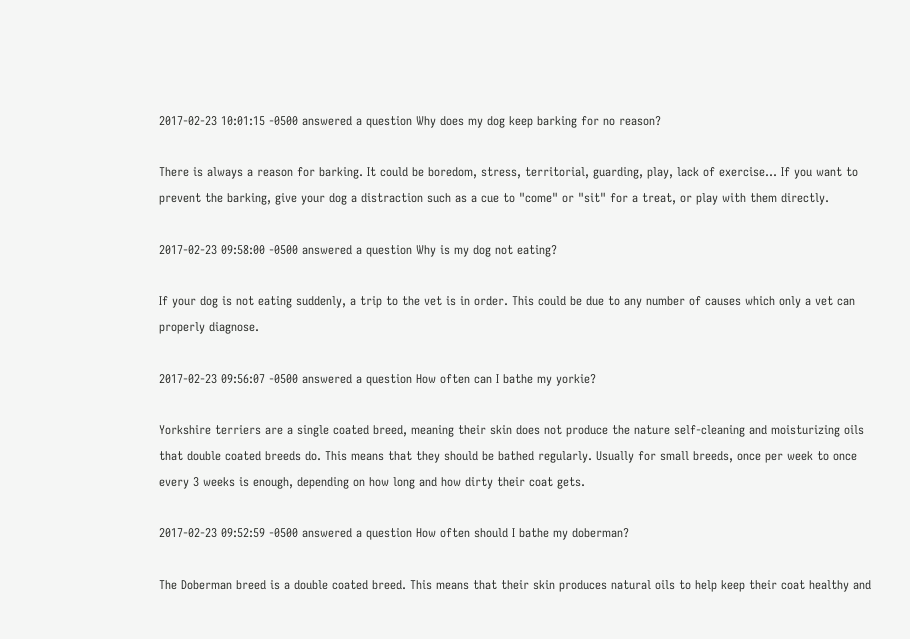2017-02-23 10:01:15 -0500 answered a question Why does my dog keep barking for no reason?

There is always a reason for barking. It could be boredom, stress, territorial, guarding, play, lack of exercise... If you want to prevent the barking, give your dog a distraction such as a cue to "come" or "sit" for a treat, or play with them directly.

2017-02-23 09:58:00 -0500 answered a question Why is my dog not eating?

If your dog is not eating suddenly, a trip to the vet is in order. This could be due to any number of causes which only a vet can properly diagnose.

2017-02-23 09:56:07 -0500 answered a question How often can I bathe my yorkie?

Yorkshire terriers are a single coated breed, meaning their skin does not produce the nature self-cleaning and moisturizing oils that double coated breeds do. This means that they should be bathed regularly. Usually for small breeds, once per week to once every 3 weeks is enough, depending on how long and how dirty their coat gets.

2017-02-23 09:52:59 -0500 answered a question How often should I bathe my doberman?

The Doberman breed is a double coated breed. This means that their skin produces natural oils to help keep their coat healthy and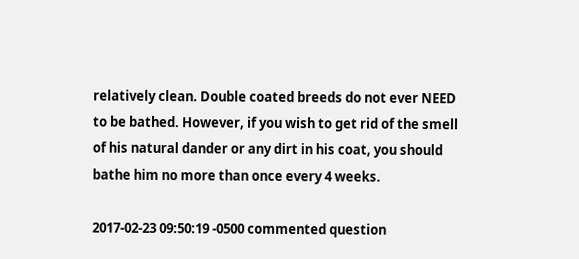relatively clean. Double coated breeds do not ever NEED to be bathed. However, if you wish to get rid of the smell of his natural dander or any dirt in his coat, you should bathe him no more than once every 4 weeks.

2017-02-23 09:50:19 -0500 commented question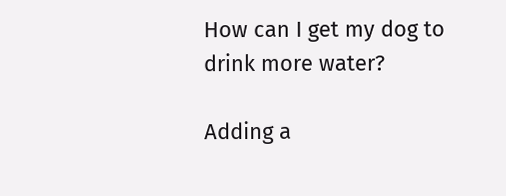How can I get my dog to drink more water?

Adding a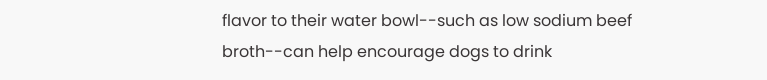flavor to their water bowl--such as low sodium beef broth--can help encourage dogs to drink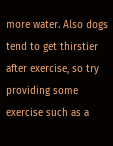more water. Also dogs tend to get thirstier after exercise, so try providing some exercise such as a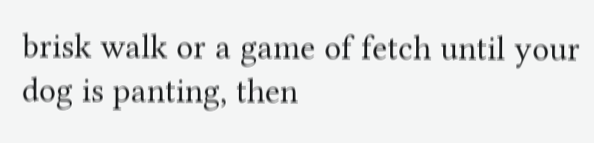brisk walk or a game of fetch until your dog is panting, then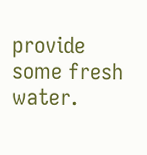provide some fresh water.